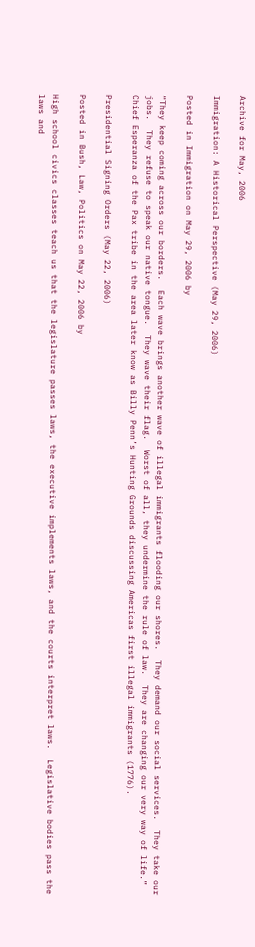Archive for May, 2006

Immigration: A Historical Perspective (May 29, 2006)

Posted in Immigration on May 29, 2006 by

“They keep coming across our borders.  Each wave brings another wave of illegal immigrants flooding our shores.  They demand our social services.  They take our jobs.  They refuse to speak our native tongue.  They wave their flag.  Worst of all, they undermine the rule of law.  They are changing our very way of life.”  Chief Esperanza of the Pax tribe in the area later know as Billy Penn’s Hunting Grounds discussing Americas first illegal immigrants (1776).

Presidential Signing Orders (May 22, 2006)

Posted in Bush, Law, Politics on May 22, 2006 by

High school civics classes teach us that the legislature passes laws, the executive implements laws, and the courts interpret laws.  Legislative bodies pass the laws and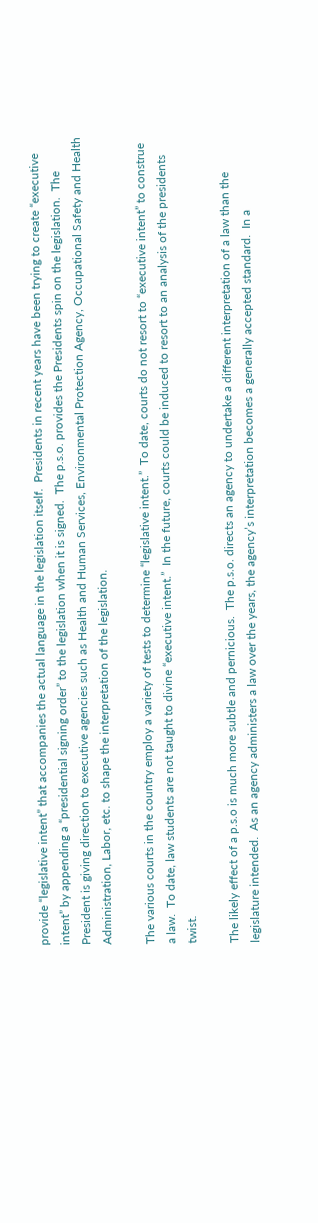provide “legislative intent” that accompanies the actual language in the legislation itself.  Presidents in recent years have been trying to create “executive intent” by appending a “presidential signing order” to the legislation when it is signed.  The p.s.o. provides the Presidents spin on the legislation.  The President is giving direction to executive agencies such as Health and Human Services, Environmental Protection Agency, Occupational Safety and Health Administration, Labor, etc. to shape the interpretation of the legislation.

The various courts in the country employ a variety of tests to determine “legislative intent.”  To date, courts do not resort to “executive intent” to construe a law.  To date, law students are not taught to divine “executive intent.”  In the future, courts could be induced to resort to an analysis of the presidents twist.

The likely effect of a p.s.o is much more subtle and pernicious.  The p.s.o. directs an agency to undertake a different interpretation of a law than the legislature intended.  As an agency administers a law over the years, the agency’s interpretation becomes a generally accepted standard.  In a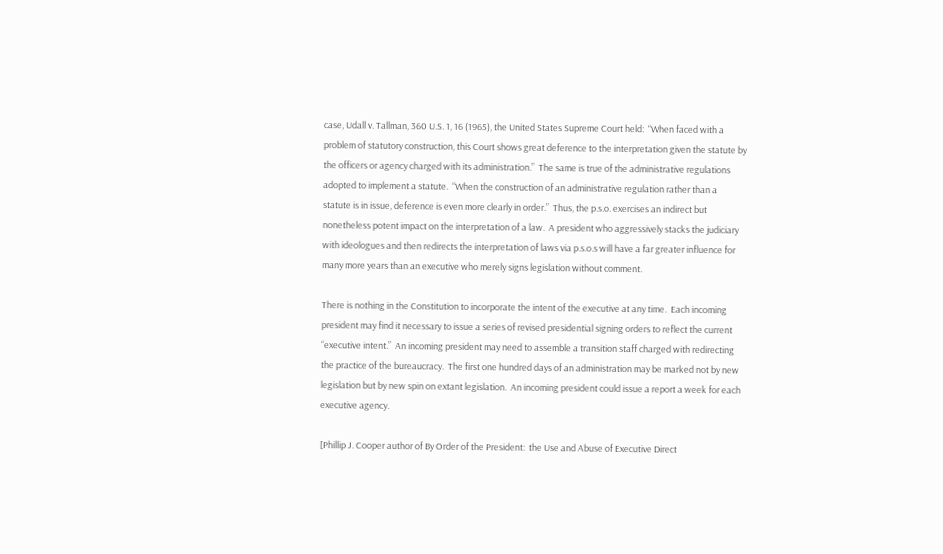case, Udall v. Tallman, 360 U.S. 1, 16 (1965), the United States Supreme Court held:  “When faced with a problem of statutory construction, this Court shows great deference to the interpretation given the statute by the officers or agency charged with its administration.”  The same is true of the administrative regulations adopted to implement a statute.  “When the construction of an administrative regulation rather than a statute is in issue, deference is even more clearly in order.”  Thus, the p.s.o. exercises an indirect but nonetheless potent impact on the interpretation of a law.  A president who aggressively stacks the judiciary with ideologues and then redirects the interpretation of laws via p.s.o.s will have a far greater influence for many more years than an executive who merely signs legislation without comment.

There is nothing in the Constitution to incorporate the intent of the executive at any time.  Each incoming president may find it necessary to issue a series of revised presidential signing orders to reflect the current “executive intent.”  An incoming president may need to assemble a transition staff charged with redirecting the practice of the bureaucracy.  The first one hundred days of an administration may be marked not by new legislation but by new spin on extant legislation.  An incoming president could issue a report a week for each executive agency.

[Phillip J. Cooper author of By Order of the President:  the Use and Abuse of Executive Direct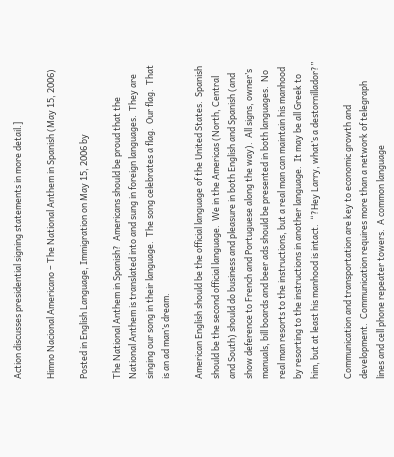Action discusses presidential signing statements in more detail.]

Himno Nacional Americano – The National Anthem in Spanish (May 15, 2006)

Posted in English Language, Immigration on May 15, 2006 by

The National Anthem in Spanish?  Americans should be proud that the National Anthem is translated into and sung in foreign languages.  They are singing our song in their language.  The song celebrates a flag.  Our flag.  That is an ad man’s dream.

American English should be the official language of the United States.  Spanish should be the second official language.  We in the Americas (North, Central and South) should do business and pleasure in both English and Spanish (and show deference to French and Portuguese along the way).  All signs, owner’s manuals, bill boards and beer ads should be presented in both languages.  No real man resorts to the instructions, but a real man can maintain his manhood by resorting to the instructions in another language.  It may be all Greek to him, but at least his manhood is intact.  “?Hey Larry, what’s a destornillador?”

Communication and transportation are key to economic growth and development.  Communication requires more than a network of telegraph lines and cell phone repeater towers.  A common language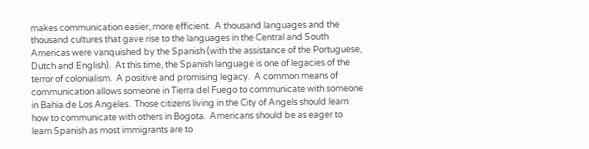makes communication easier, more efficient.  A thousand languages and the thousand cultures that gave rise to the languages in the Central and South Americas were vanquished by the Spanish (with the assistance of the Portuguese, Dutch and English).  At this time, the Spanish language is one of legacies of the terror of colonialism.  A positive and promising legacy.  A common means of communication allows someone in Tierra del Fuego to communicate with someone in Bahia de Los Angeles.  Those citizens living in the City of Angels should learn how to communicate with others in Bogota.  Americans should be as eager to learn Spanish as most immigrants are to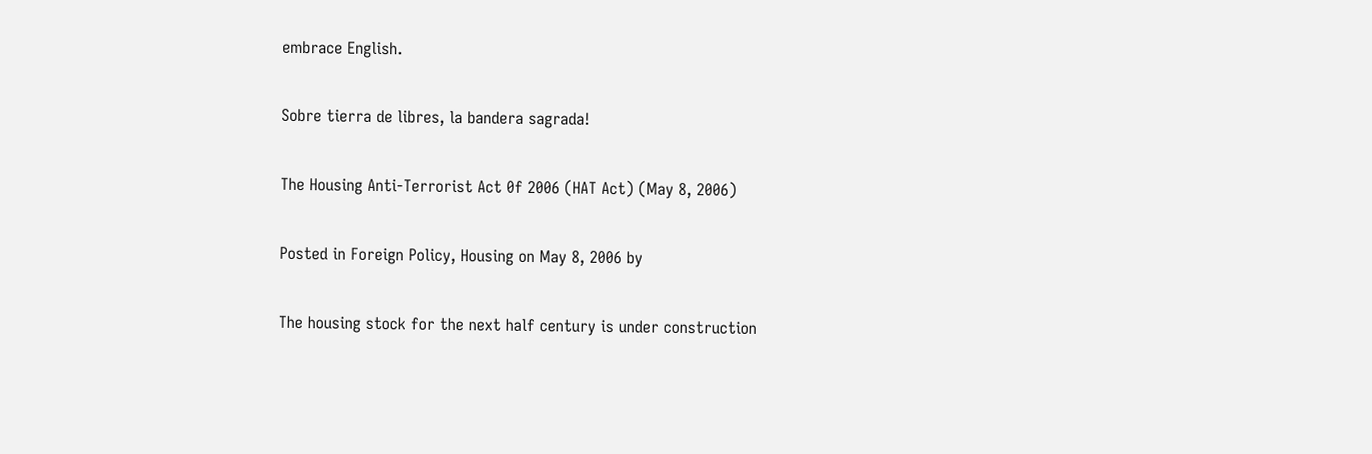embrace English.

Sobre tierra de libres, la bandera sagrada!

The Housing Anti-Terrorist Act 0f 2006 (HAT Act) (May 8, 2006)

Posted in Foreign Policy, Housing on May 8, 2006 by

The housing stock for the next half century is under construction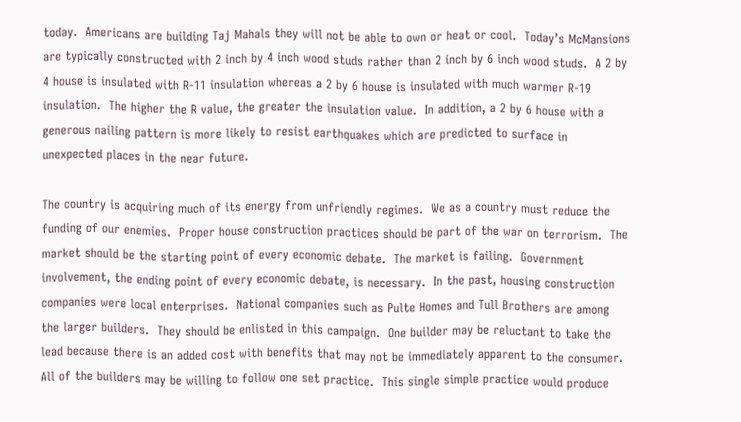today.  Americans are building Taj Mahals they will not be able to own or heat or cool.  Today’s McMansions are typically constructed with 2 inch by 4 inch wood studs rather than 2 inch by 6 inch wood studs.  A 2 by 4 house is insulated with R-11 insulation whereas a 2 by 6 house is insulated with much warmer R-19 insulation.  The higher the R value, the greater the insulation value.  In addition, a 2 by 6 house with a generous nailing pattern is more likely to resist earthquakes which are predicted to surface in unexpected places in the near future.

The country is acquiring much of its energy from unfriendly regimes.  We as a country must reduce the funding of our enemies.  Proper house construction practices should be part of the war on terrorism.  The market should be the starting point of every economic debate.  The market is failing.  Government involvement, the ending point of every economic debate, is necessary.  In the past, housing construction companies were local enterprises.  National companies such as Pulte Homes and Tull Brothers are among the larger builders.  They should be enlisted in this campaign.  One builder may be reluctant to take the lead because there is an added cost with benefits that may not be immediately apparent to the consumer.  All of the builders may be willing to follow one set practice.  This single simple practice would produce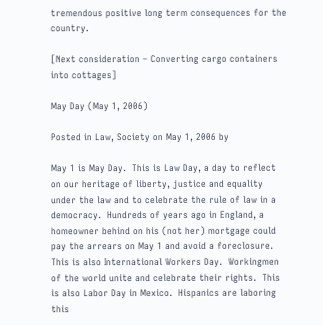tremendous positive long term consequences for the country.

[Next consideration – Converting cargo containers into cottages]

May Day (May 1, 2006)

Posted in Law, Society on May 1, 2006 by

May 1 is May Day.  This is Law Day, a day to reflect on our heritage of liberty, justice and equality under the law and to celebrate the rule of law in a democracy.  Hundreds of years ago in England, a homeowner behind on his (not her) mortgage could pay the arrears on May 1 and avoid a foreclosure.  This is also International Workers Day.  Workingmen of the world unite and celebrate their rights.  This is also Labor Day in Mexico.  Hispanics are laboring this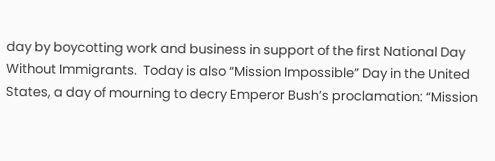day by boycotting work and business in support of the first National Day Without Immigrants.  Today is also “Mission Impossible” Day in the United States, a day of mourning to decry Emperor Bush’s proclamation: “Mission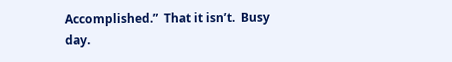Accomplished.”  That it isn’t.  Busy day.